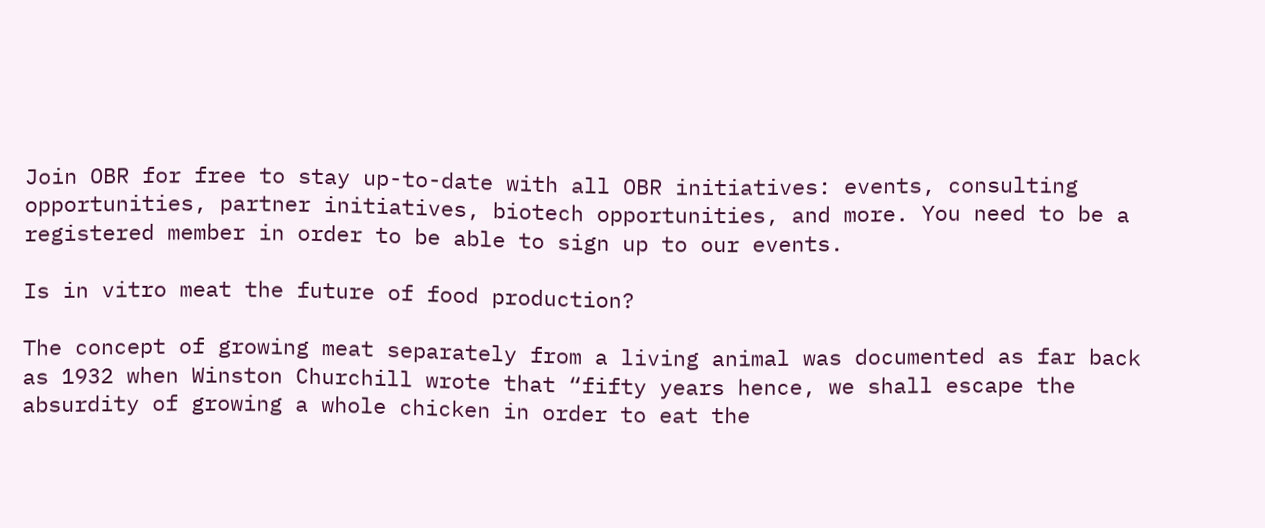Join OBR for free to stay up-to-date with all OBR initiatives: events, consulting opportunities, partner initiatives, biotech opportunities, and more. You need to be a registered member in order to be able to sign up to our events.

Is in vitro meat the future of food production?

The concept of growing meat separately from a living animal was documented as far back as 1932 when Winston Churchill wrote that “fifty years hence, we shall escape the absurdity of growing a whole chicken in order to eat the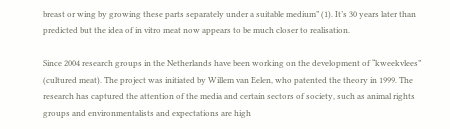breast or wing by growing these parts separately under a suitable medium” (1). It’s 30 years later than predicted but the idea of in vitro meat now appears to be much closer to realisation.

Since 2004 research groups in the Netherlands have been working on the development of “kweekvlees” (cultured meat). The project was initiated by Willem van Eelen, who patented the theory in 1999. The research has captured the attention of the media and certain sectors of society, such as animal rights groups and environmentalists and expectations are high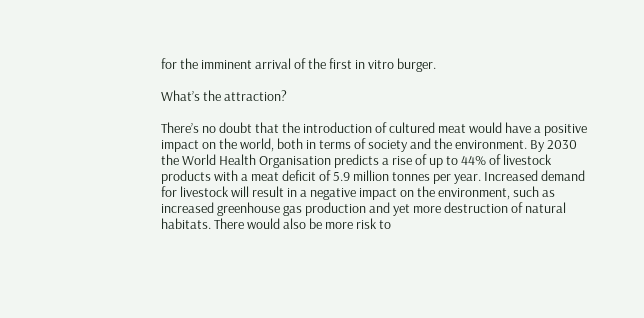for the imminent arrival of the first in vitro burger.

What’s the attraction?

There’s no doubt that the introduction of cultured meat would have a positive impact on the world, both in terms of society and the environment. By 2030 the World Health Organisation predicts a rise of up to 44% of livestock products with a meat deficit of 5.9 million tonnes per year. Increased demand for livestock will result in a negative impact on the environment, such as increased greenhouse gas production and yet more destruction of natural habitats. There would also be more risk to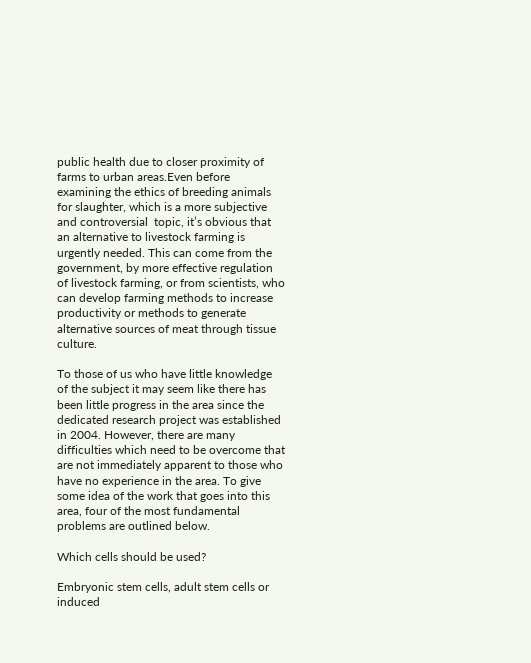public health due to closer proximity of farms to urban areas.Even before examining the ethics of breeding animals for slaughter, which is a more subjective and controversial  topic, it’s obvious that an alternative to livestock farming is urgently needed. This can come from the government, by more effective regulation of livestock farming, or from scientists, who can develop farming methods to increase productivity or methods to generate alternative sources of meat through tissue culture.

To those of us who have little knowledge of the subject it may seem like there has been little progress in the area since the dedicated research project was established in 2004. However, there are many difficulties which need to be overcome that are not immediately apparent to those who have no experience in the area. To give some idea of the work that goes into this area, four of the most fundamental problems are outlined below.

Which cells should be used?

Embryonic stem cells, adult stem cells or induced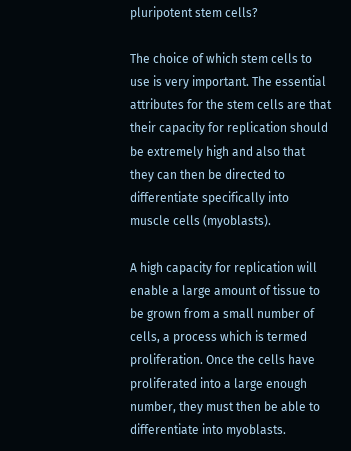pluripotent stem cells?

The choice of which stem cells to use is very important. The essential attributes for the stem cells are that their capacity for replication should be extremely high and also that they can then be directed to differentiate specifically into muscle cells (myoblasts).

A high capacity for replication will enable a large amount of tissue to be grown from a small number of cells, a process which is termed proliferation. Once the cells have proliferated into a large enough number, they must then be able to differentiate into myoblasts.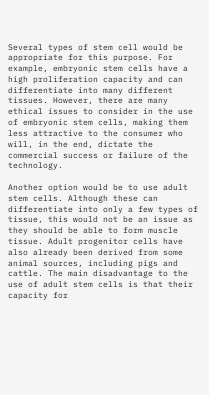Several types of stem cell would be appropriate for this purpose. For example, embryonic stem cells have a high proliferation capacity and can differentiate into many different tissues. However, there are many ethical issues to consider in the use of embryonic stem cells, making them less attractive to the consumer who will, in the end, dictate the commercial success or failure of the technology.

Another option would be to use adult stem cells. Although these can differentiate into only a few types of tissue, this would not be an issue as they should be able to form muscle tissue. Adult progenitor cells have also already been derived from some animal sources, including pigs and cattle. The main disadvantage to the use of adult stem cells is that their capacity for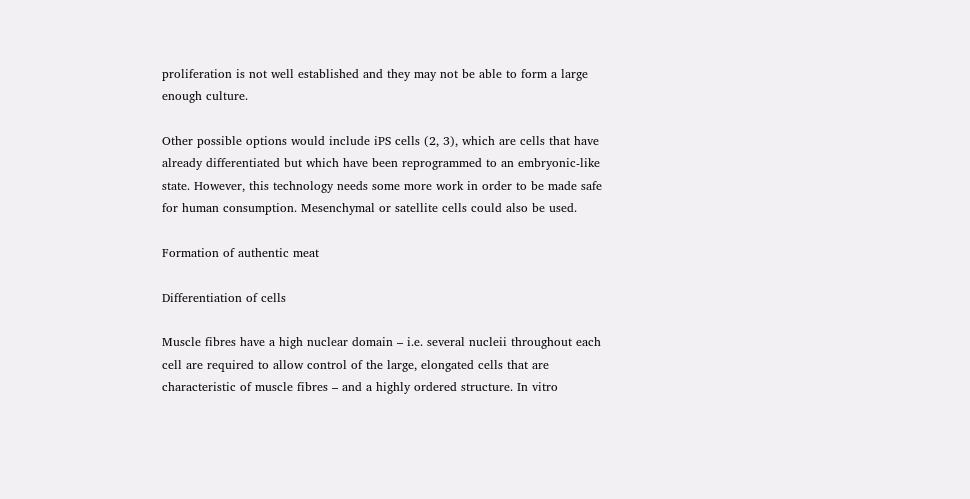proliferation is not well established and they may not be able to form a large enough culture.

Other possible options would include iPS cells (2, 3), which are cells that have already differentiated but which have been reprogrammed to an embryonic-like state. However, this technology needs some more work in order to be made safe for human consumption. Mesenchymal or satellite cells could also be used.

Formation of authentic meat

Differentiation of cells

Muscle fibres have a high nuclear domain – i.e. several nucleii throughout each cell are required to allow control of the large, elongated cells that are characteristic of muscle fibres – and a highly ordered structure. In vitro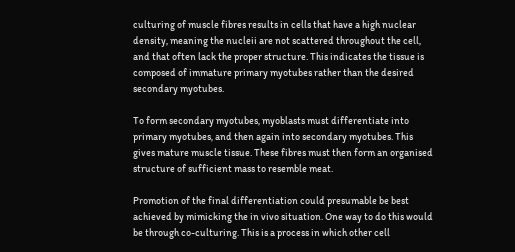culturing of muscle fibres results in cells that have a high nuclear density, meaning the nucleii are not scattered throughout the cell, and that often lack the proper structure. This indicates the tissue is composed of immature primary myotubes rather than the desired secondary myotubes.

To form secondary myotubes, myoblasts must differentiate into primary myotubes, and then again into secondary myotubes. This gives mature muscle tissue. These fibres must then form an organised structure of sufficient mass to resemble meat.

Promotion of the final differentiation could presumable be best achieved by mimicking the in vivo situation. One way to do this would be through co-culturing. This is a process in which other cell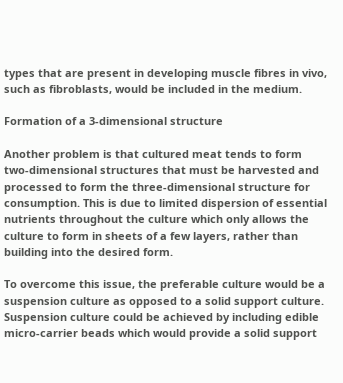types that are present in developing muscle fibres in vivo, such as fibroblasts, would be included in the medium.

Formation of a 3-dimensional structure

Another problem is that cultured meat tends to form two-dimensional structures that must be harvested and processed to form the three-dimensional structure for consumption. This is due to limited dispersion of essential nutrients throughout the culture which only allows the culture to form in sheets of a few layers, rather than building into the desired form.

To overcome this issue, the preferable culture would be a suspension culture as opposed to a solid support culture. Suspension culture could be achieved by including edible micro-carrier beads which would provide a solid support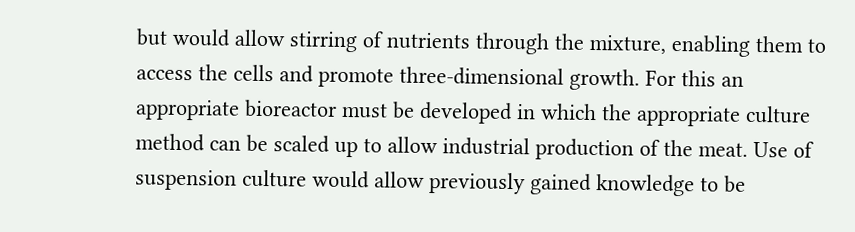but would allow stirring of nutrients through the mixture, enabling them to access the cells and promote three-dimensional growth. For this an appropriate bioreactor must be developed in which the appropriate culture method can be scaled up to allow industrial production of the meat. Use of suspension culture would allow previously gained knowledge to be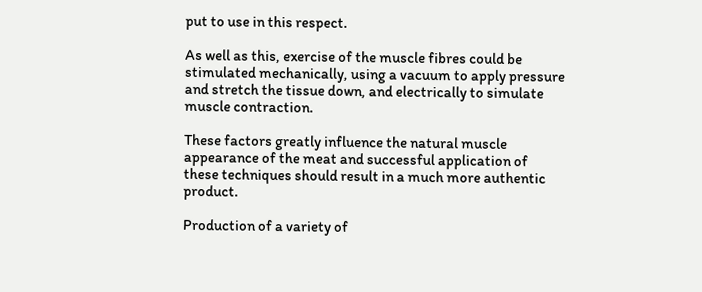put to use in this respect.

As well as this, exercise of the muscle fibres could be stimulated mechanically, using a vacuum to apply pressure and stretch the tissue down, and electrically to simulate muscle contraction.

These factors greatly influence the natural muscle appearance of the meat and successful application of these techniques should result in a much more authentic product.

Production of a variety of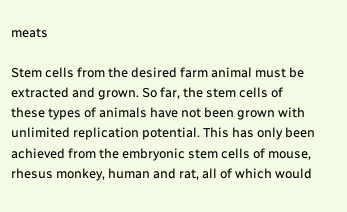meats

Stem cells from the desired farm animal must be extracted and grown. So far, the stem cells of these types of animals have not been grown with unlimited replication potential. This has only been achieved from the embryonic stem cells of mouse, rhesus monkey, human and rat, all of which would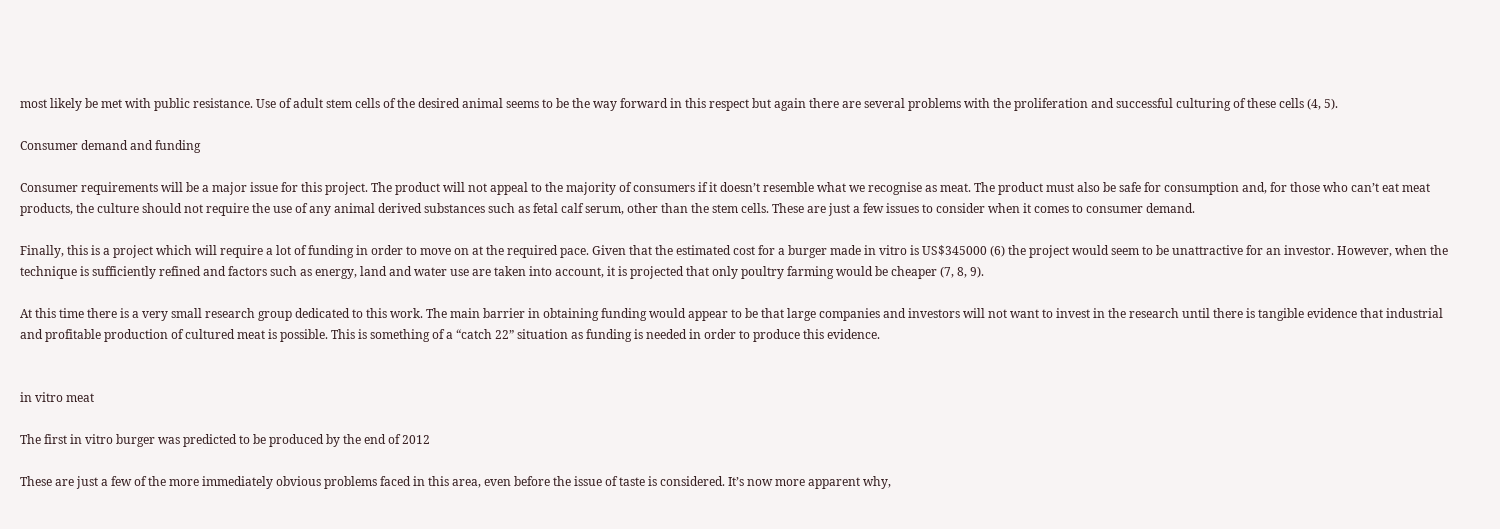most likely be met with public resistance. Use of adult stem cells of the desired animal seems to be the way forward in this respect but again there are several problems with the proliferation and successful culturing of these cells (4, 5).

Consumer demand and funding

Consumer requirements will be a major issue for this project. The product will not appeal to the majority of consumers if it doesn’t resemble what we recognise as meat. The product must also be safe for consumption and, for those who can’t eat meat products, the culture should not require the use of any animal derived substances such as fetal calf serum, other than the stem cells. These are just a few issues to consider when it comes to consumer demand.

Finally, this is a project which will require a lot of funding in order to move on at the required pace. Given that the estimated cost for a burger made in vitro is US$345000 (6) the project would seem to be unattractive for an investor. However, when the technique is sufficiently refined and factors such as energy, land and water use are taken into account, it is projected that only poultry farming would be cheaper (7, 8, 9).

At this time there is a very small research group dedicated to this work. The main barrier in obtaining funding would appear to be that large companies and investors will not want to invest in the research until there is tangible evidence that industrial and profitable production of cultured meat is possible. This is something of a “catch 22” situation as funding is needed in order to produce this evidence.


in vitro meat

The first in vitro burger was predicted to be produced by the end of 2012

These are just a few of the more immediately obvious problems faced in this area, even before the issue of taste is considered. It’s now more apparent why,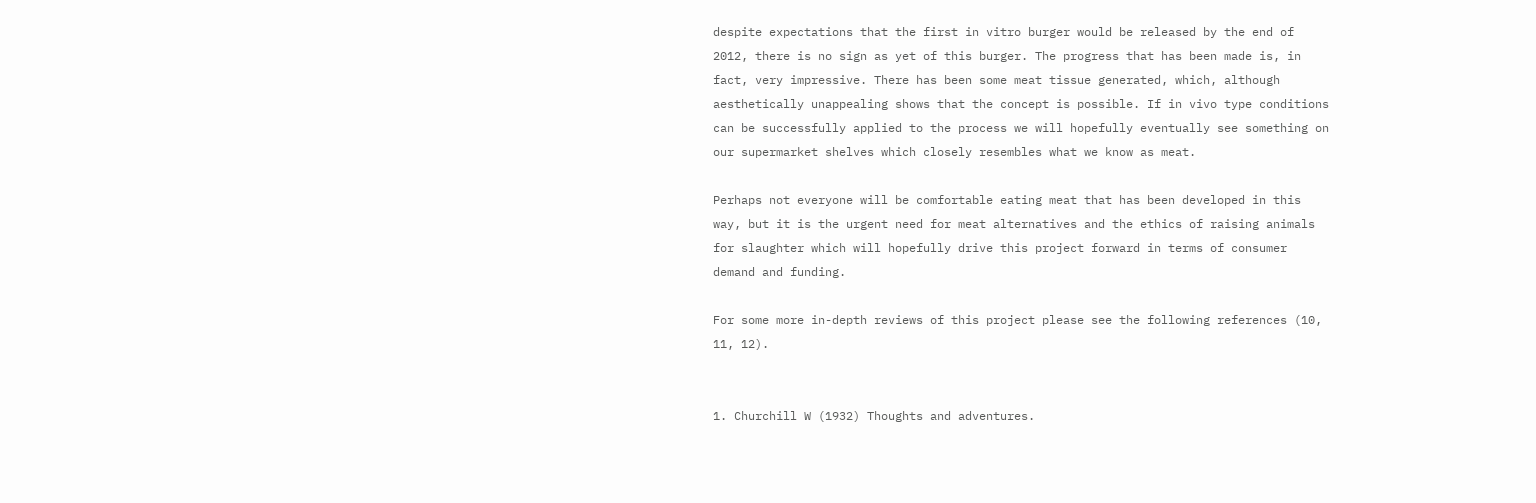despite expectations that the first in vitro burger would be released by the end of 2012, there is no sign as yet of this burger. The progress that has been made is, in fact, very impressive. There has been some meat tissue generated, which, although aesthetically unappealing shows that the concept is possible. If in vivo type conditions can be successfully applied to the process we will hopefully eventually see something on our supermarket shelves which closely resembles what we know as meat.

Perhaps not everyone will be comfortable eating meat that has been developed in this way, but it is the urgent need for meat alternatives and the ethics of raising animals for slaughter which will hopefully drive this project forward in terms of consumer demand and funding.

For some more in-depth reviews of this project please see the following references (10, 11, 12).


1. Churchill W (1932) Thoughts and adventures.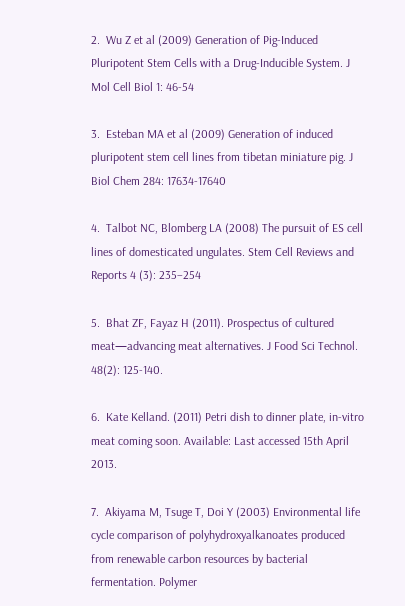2.  Wu Z et al (2009) Generation of Pig-Induced Pluripotent Stem Cells with a Drug-Inducible System. J Mol Cell Biol 1: 46-54

3.  Esteban MA et al (2009) Generation of induced pluripotent stem cell lines from tibetan miniature pig. J Biol Chem 284: 17634-17640

4.  Talbot NC, Blomberg LA (2008) The pursuit of ES cell lines of domesticated ungulates. Stem Cell Reviews and Reports 4 (3): 235–254

5.  Bhat ZF, Fayaz H (2011). Prospectus of cultured meat—advancing meat alternatives. J Food Sci Technol. 48(2): 125-140.

6.  Kate Kelland. (2011) Petri dish to dinner plate, in-vitro meat coming soon. Available: Last accessed 15th April 2013.

7.  Akiyama M, Tsuge T, Doi Y (2003) Environmental life cycle comparison of polyhydroxyalkanoates produced from renewable carbon resources by bacterial fermentation. Polymer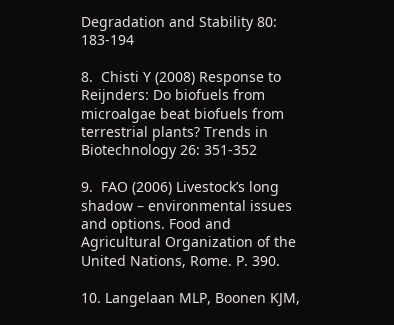Degradation and Stability 80: 183-194

8.  Chisti Y (2008) Response to Reijnders: Do biofuels from microalgae beat biofuels from terrestrial plants? Trends in Biotechnology 26: 351-352

9.  FAO (2006) Livestock’s long shadow – environmental issues and options. Food and Agricultural Organization of the United Nations, Rome. P. 390.

10. Langelaan MLP, Boonen KJM,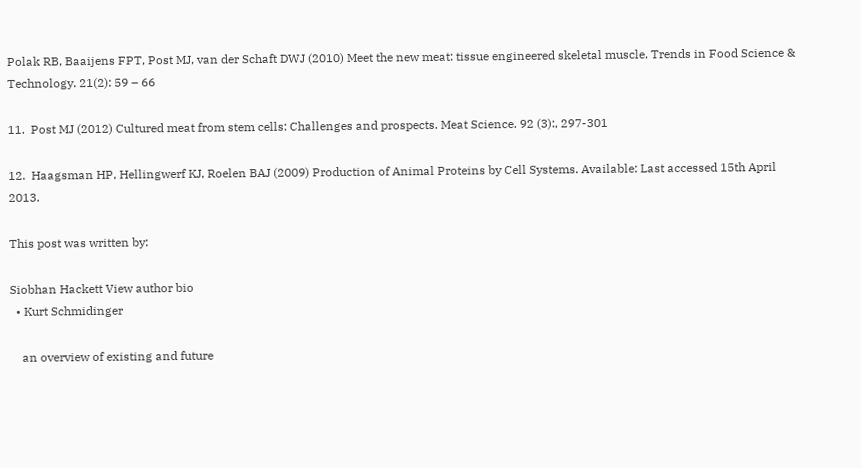Polak RB, Baaijens FPT, Post MJ, van der Schaft DWJ (2010) Meet the new meat: tissue engineered skeletal muscle. Trends in Food Science & Technology. 21(2): 59 – 66

11.  Post MJ (2012) Cultured meat from stem cells: Challenges and prospects. Meat Science. 92 (3):, 297-301

12.  Haagsman HP, Hellingwerf KJ, Roelen BAJ (2009) Production of Animal Proteins by Cell Systems. Available: Last accessed 15th April 2013.

This post was written by:

Siobhan Hackett View author bio
  • Kurt Schmidinger

    an overview of existing and future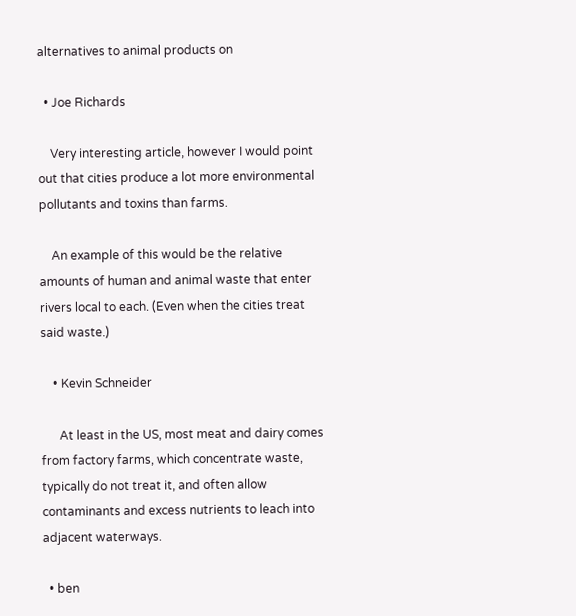alternatives to animal products on

  • Joe Richards

    Very interesting article, however I would point out that cities produce a lot more environmental pollutants and toxins than farms.

    An example of this would be the relative amounts of human and animal waste that enter rivers local to each. (Even when the cities treat said waste.)

    • Kevin Schneider

      At least in the US, most meat and dairy comes from factory farms, which concentrate waste, typically do not treat it, and often allow contaminants and excess nutrients to leach into adjacent waterways.

  • ben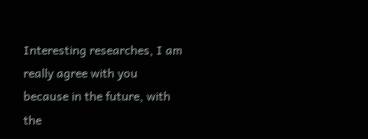Interesting researches, I am really agree with you because in the future, with the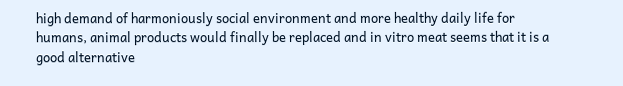high demand of harmoniously social environment and more healthy daily life for humans, animal products would finally be replaced and in vitro meat seems that it is a good alternative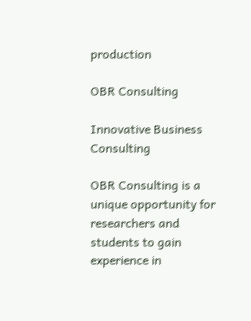production

OBR Consulting

Innovative Business Consulting

OBR Consulting is a unique opportunity for researchers and students to gain experience in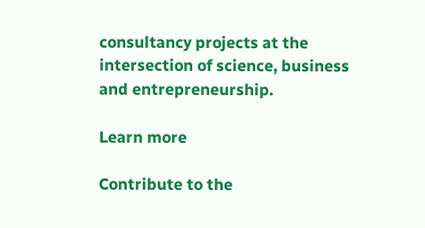consultancy projects at the intersection of science, business and entrepreneurship.

Learn more

Contribute to the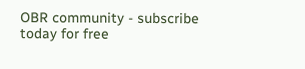OBR community - subscribe today for free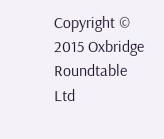Copyright © 2015 Oxbridge Roundtable Ltd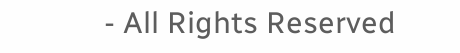- All Rights Reserved